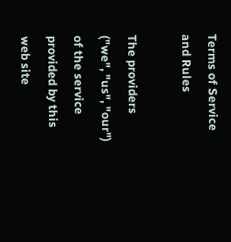Terms of Service and Rules

The providers ("we", "us", "our") of the service provided by this web site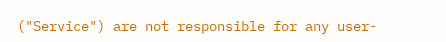("Service") are not responsible for any user-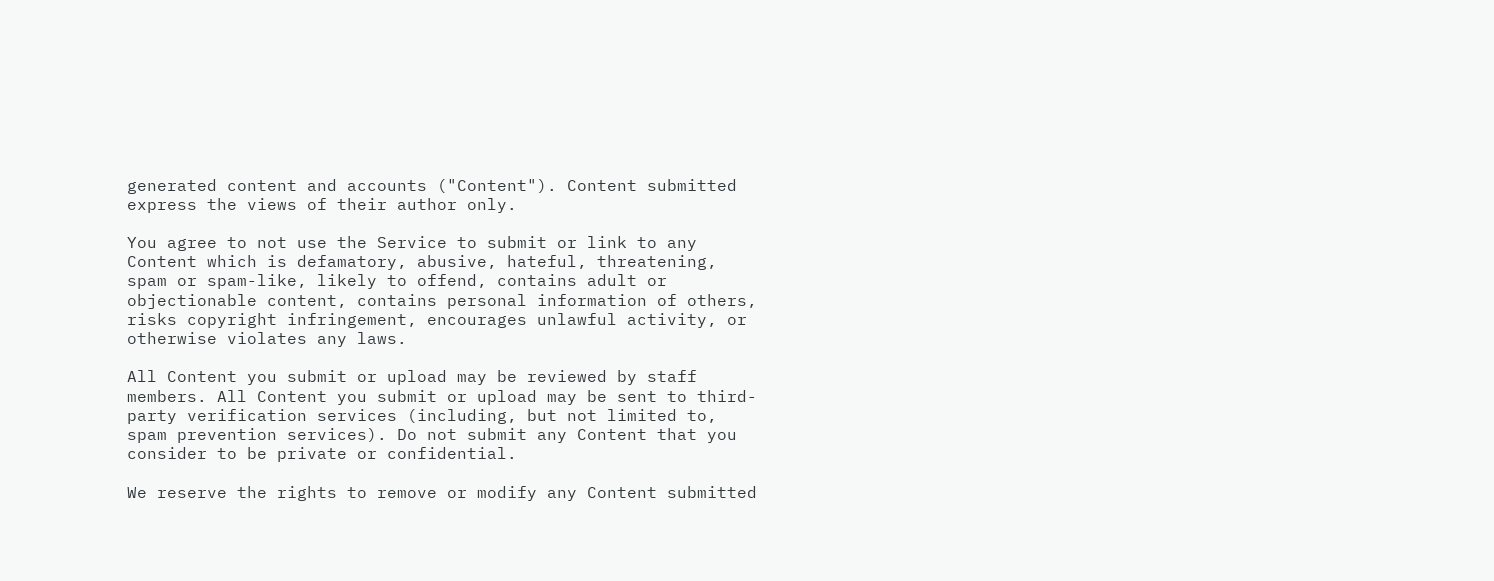generated content and accounts ("Content"). Content submitted express the views of their author only.

You agree to not use the Service to submit or link to any Content which is defamatory, abusive, hateful, threatening, spam or spam-like, likely to offend, contains adult or objectionable content, contains personal information of others, risks copyright infringement, encourages unlawful activity, or otherwise violates any laws.

All Content you submit or upload may be reviewed by staff members. All Content you submit or upload may be sent to third-party verification services (including, but not limited to, spam prevention services). Do not submit any Content that you consider to be private or confidential.

We reserve the rights to remove or modify any Content submitted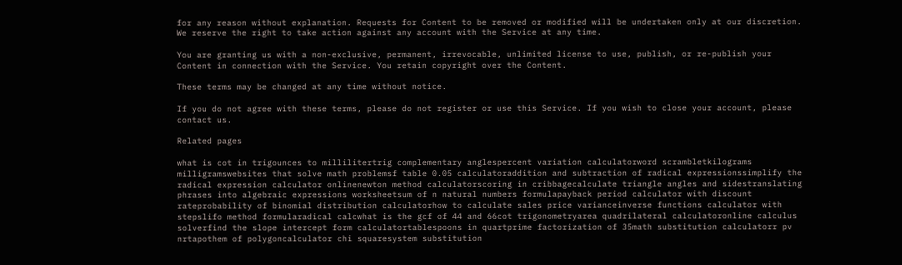for any reason without explanation. Requests for Content to be removed or modified will be undertaken only at our discretion. We reserve the right to take action against any account with the Service at any time.

You are granting us with a non-exclusive, permanent, irrevocable, unlimited license to use, publish, or re-publish your Content in connection with the Service. You retain copyright over the Content.

These terms may be changed at any time without notice.

If you do not agree with these terms, please do not register or use this Service. If you wish to close your account, please contact us.

Related pages

what is cot in trigounces to millilitertrig complementary anglespercent variation calculatorword scrambletkilograms milligramswebsites that solve math problemsf table 0.05 calculatoraddition and subtraction of radical expressionssimplify the radical expression calculator onlinenewton method calculatorscoring in cribbagecalculate triangle angles and sidestranslating phrases into algebraic expressions worksheetsum of n natural numbers formulapayback period calculator with discount rateprobability of binomial distribution calculatorhow to calculate sales price varianceinverse functions calculator with stepslifo method formularadical calcwhat is the gcf of 44 and 66cot trigonometryarea quadrilateral calculatoronline calculus solverfind the slope intercept form calculatortablespoons in quartprime factorization of 35math substitution calculatorr pv nrtapothem of polygoncalculator chi squaresystem substitution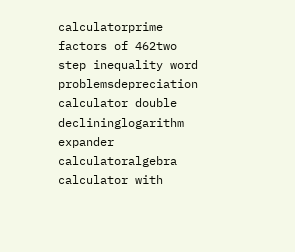calculatorprime factors of 462two step inequality word problemsdepreciation calculator double declininglogarithm expander calculatoralgebra calculator with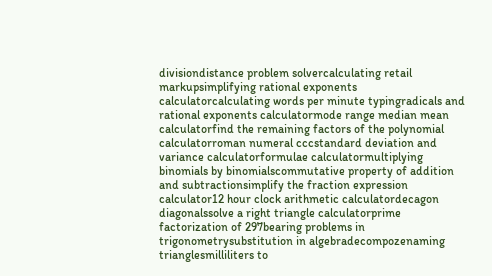divisiondistance problem solvercalculating retail markupsimplifying rational exponents calculatorcalculating words per minute typingradicals and rational exponents calculatormode range median mean calculatorfind the remaining factors of the polynomial calculatorroman numeral cccstandard deviation and variance calculatorformulae calculatormultiplying binomials by binomialscommutative property of addition and subtractionsimplify the fraction expression calculator12 hour clock arithmetic calculatordecagon diagonalssolve a right triangle calculatorprime factorization of 297bearing problems in trigonometrysubstitution in algebradecompozenaming trianglesmilliliters to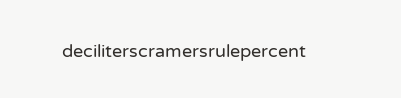deciliterscramersrulepercent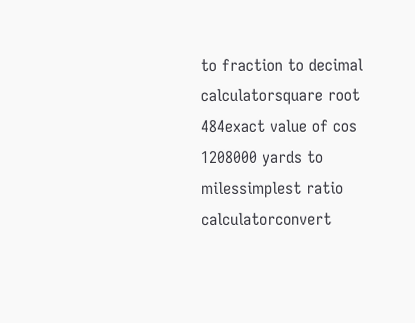to fraction to decimal calculatorsquare root 484exact value of cos 1208000 yards to milessimplest ratio calculatorconvert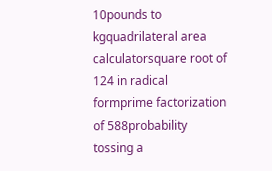10pounds to kgquadrilateral area calculatorsquare root of 124 in radical formprime factorization of 588probability tossing a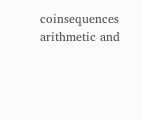coinsequences arithmetic and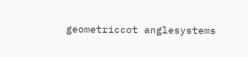geometriccot anglesystems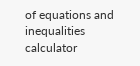of equations and inequalities calculator